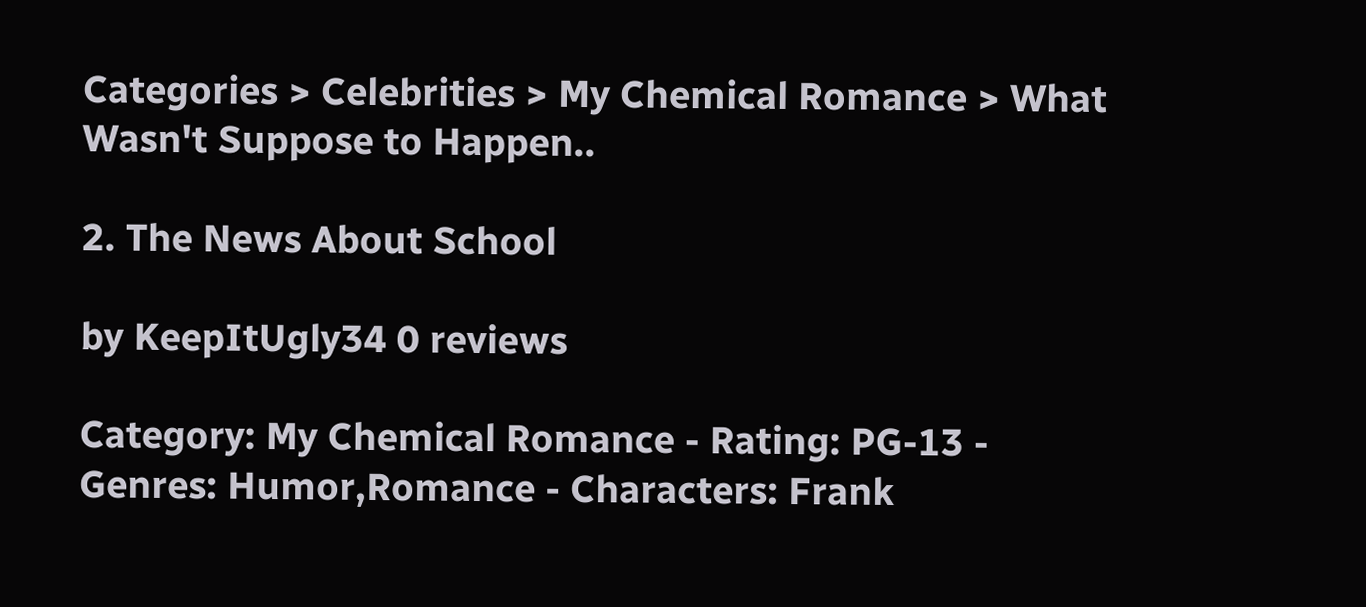Categories > Celebrities > My Chemical Romance > What Wasn't Suppose to Happen..

2. The News About School

by KeepItUgly34 0 reviews

Category: My Chemical Romance - Rating: PG-13 - Genres: Humor,Romance - Characters: Frank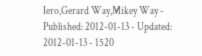Iero,Gerard Way,Mikey Way - Published: 2012-01-13 - Updated: 2012-01-13 - 1520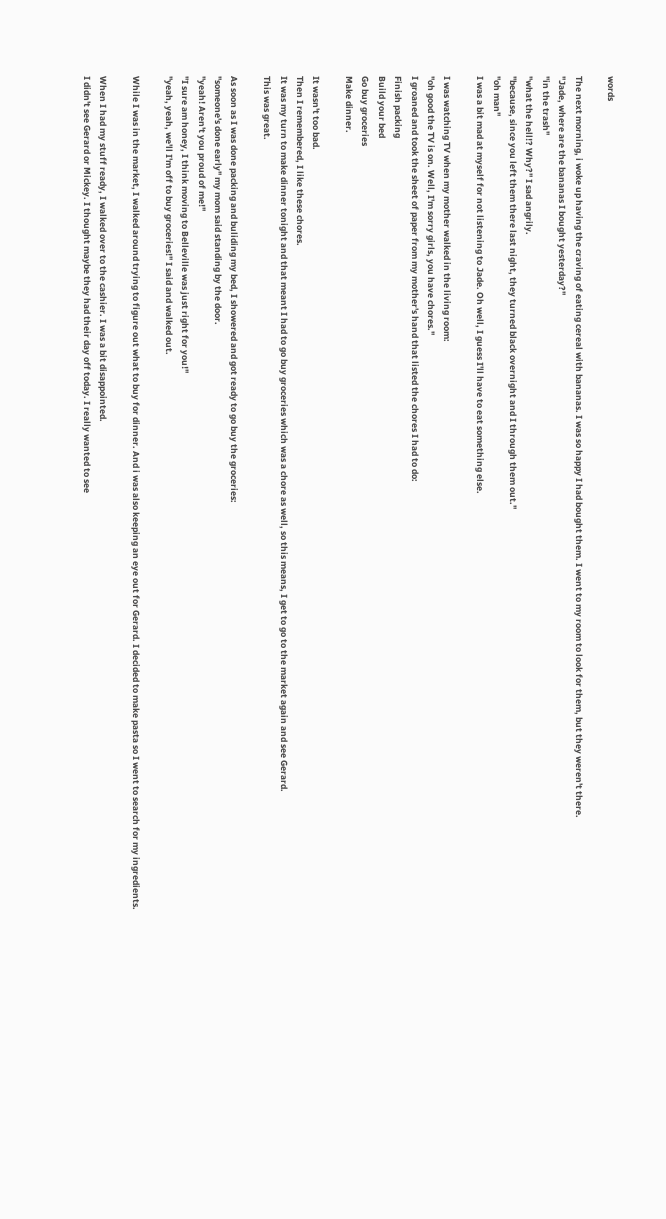words

The next morning, i woke up having the craving of eating cereal with bananas. I was so happy I had bought them. I went to my room to look for them, but they weren't there.
"Jade, where are the bananas I bought yesterday?"
"in the trash"
"what the hell!? Why?" I sad angrily.
"because, since you left them there last night, they turned black overnight and I through them out."
"oh man"
I was a bit mad at myself for not listening to Jade. Oh well, I guess I'll have to eat something else.

I was watching TV when my mother walked in the living room:
"oh good the TV is on. Well, I'm sorry girls, you have chores."
I groaned and took the sheet of paper from my mother's hand that listed the chores I had to do:
Finish packing
Build your bed
Go buy groceries
Make dinner.

It wasn't too bad.
Then I remembered, I like these chores.
It was my turn to make dinner tonight and that meant I had to go buy groceries which was a chore as well, so this means, I get to go to the market again and see Gerard.
This was great.

As soon as I was done packing and buliding my bed, I showered and got ready to go buy the groceries:
"someone's done early" my mom said standing by the door.
"yeah! Aren't you proud of me!"
"I sure am honey, I think moving to Belleville was just right for you!"
"yeah, yeah, we'll I'm off to buy groceries!" I said and walked out.

While I was in the market, I walked around trying to figure out what to buy for dinner. And i was also keeping an eye out for Gerard. I decided to make pasta so I went to search for my ingredients.

When I had my stuff ready, I walked over to the cashier. I was a bit disappointed.
I didn't see Gerard or Mickey. I thought maybe they had their day off today. I really wanted to see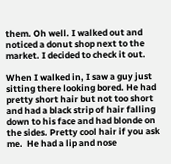them. Oh well. I walked out and noticed a donut shop next to the market. I decided to check it out.

When I walked in, I saw a guy just sitting there looking bored. He had pretty short hair but not too short and had a black strip of hair falling down to his face and had blonde on the sides. Pretty cool hair if you ask me.  He had a lip and nose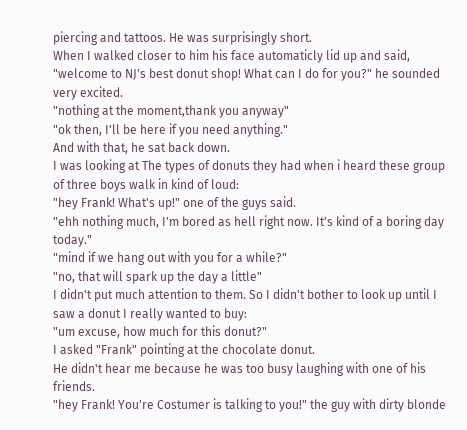piercing and tattoos. He was surprisingly short.
When I walked closer to him his face automaticly lid up and said, "welcome to NJ's best donut shop! What can I do for you?" he sounded very excited.
"nothing at the moment,thank you anyway"
"ok then, I'll be here if you need anything."
And with that, he sat back down.
I was looking at The types of donuts they had when i heard these group of three boys walk in kind of loud:
"hey Frank! What's up!" one of the guys said.
"ehh nothing much, I'm bored as hell right now. It's kind of a boring day today."
"mind if we hang out with you for a while?"
"no, that will spark up the day a little"
I didn't put much attention to them. So I didn't bother to look up until I saw a donut I really wanted to buy:
"um excuse, how much for this donut?"
I asked "Frank" pointing at the chocolate donut.
He didn't hear me because he was too busy laughing with one of his friends.
"hey Frank! You're Costumer is talking to you!" the guy with dirty blonde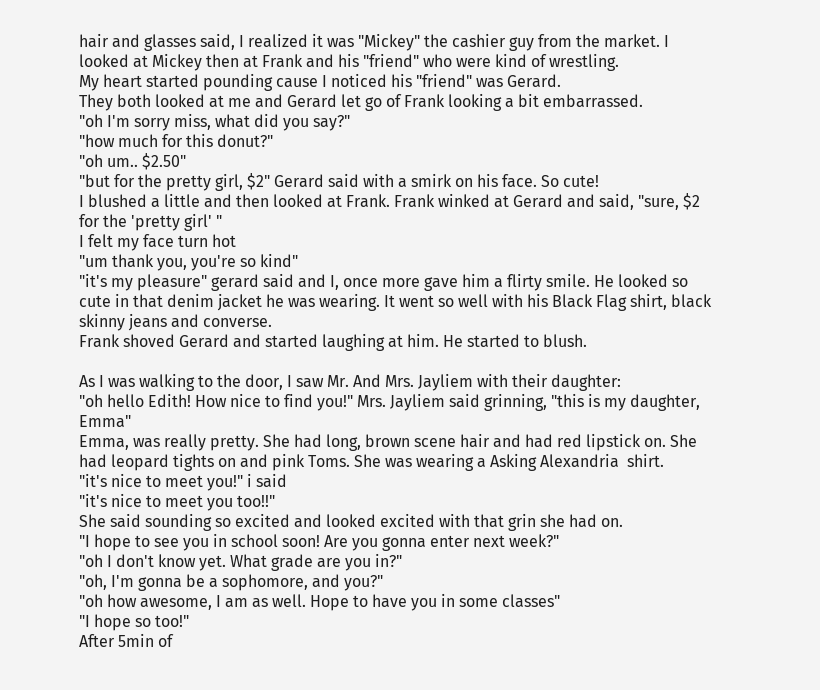hair and glasses said, I realized it was "Mickey" the cashier guy from the market. I looked at Mickey then at Frank and his "friend" who were kind of wrestling.
My heart started pounding cause I noticed his "friend" was Gerard.
They both looked at me and Gerard let go of Frank looking a bit embarrassed.
"oh I'm sorry miss, what did you say?"
"how much for this donut?"
"oh um.. $2.50"
"but for the pretty girl, $2" Gerard said with a smirk on his face. So cute!
I blushed a little and then looked at Frank. Frank winked at Gerard and said, "sure, $2 for the 'pretty girl' "
I felt my face turn hot
"um thank you, you're so kind"
"it's my pleasure" gerard said and I, once more gave him a flirty smile. He looked so cute in that denim jacket he was wearing. It went so well with his Black Flag shirt, black skinny jeans and converse.
Frank shoved Gerard and started laughing at him. He started to blush.

As I was walking to the door, I saw Mr. And Mrs. Jayliem with their daughter:
"oh hello Edith! How nice to find you!" Mrs. Jayliem said grinning, "this is my daughter, Emma"
Emma, was really pretty. She had long, brown scene hair and had red lipstick on. She had leopard tights on and pink Toms. She was wearing a Asking Alexandria  shirt.
"it's nice to meet you!" i said
"it's nice to meet you too!!"
She said sounding so excited and looked excited with that grin she had on.
"I hope to see you in school soon! Are you gonna enter next week?"
"oh I don't know yet. What grade are you in?"
"oh, I'm gonna be a sophomore, and you?"
"oh how awesome, I am as well. Hope to have you in some classes"
"I hope so too!"
After 5min of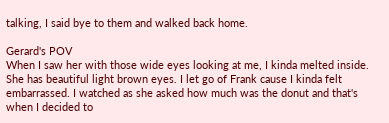talking, I said bye to them and walked back home.

Gerard's POV
When I saw her with those wide eyes looking at me, I kinda melted inside. She has beautiful light brown eyes. I let go of Frank cause I kinda felt embarrassed. I watched as she asked how much was the donut and that's when I decided to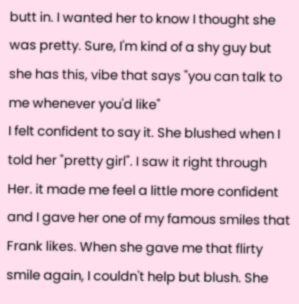butt in. I wanted her to know I thought she was pretty. Sure, I'm kind of a shy guy but she has this, vibe that says "you can talk to me whenever you'd like"
I felt confident to say it. She blushed when I told her "pretty girl". I saw it right through Her. it made me feel a little more confident and I gave her one of my famous smiles that Frank likes. When she gave me that flirty smile again, I couldn't help but blush. She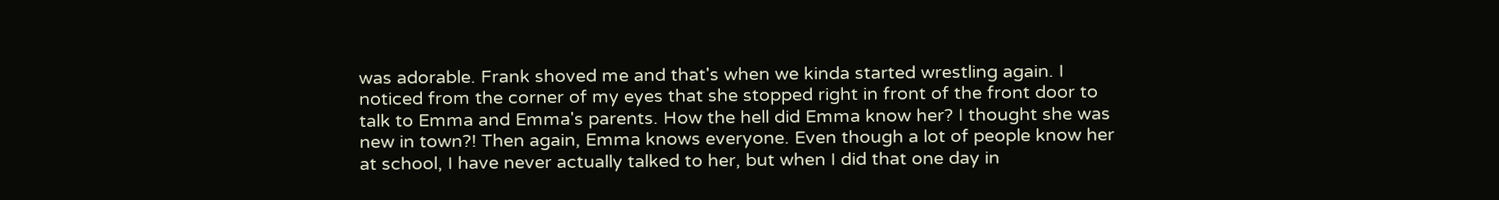was adorable. Frank shoved me and that's when we kinda started wrestling again. I noticed from the corner of my eyes that she stopped right in front of the front door to talk to Emma and Emma's parents. How the hell did Emma know her? I thought she was new in town?! Then again, Emma knows everyone. Even though a lot of people know her at school, I have never actually talked to her, but when I did that one day in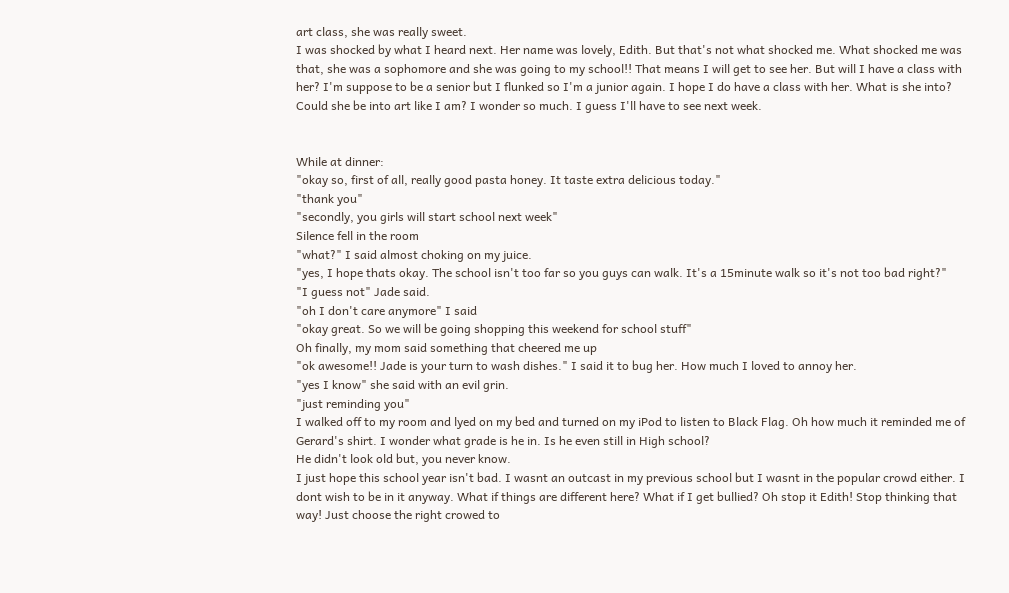art class, she was really sweet.
I was shocked by what I heard next. Her name was lovely, Edith. But that's not what shocked me. What shocked me was that, she was a sophomore and she was going to my school!! That means I will get to see her. But will I have a class with her? I'm suppose to be a senior but I flunked so I'm a junior again. I hope I do have a class with her. What is she into? Could she be into art like I am? I wonder so much. I guess I'll have to see next week.


While at dinner:
"okay so, first of all, really good pasta honey. It taste extra delicious today."
"thank you"
"secondly, you girls will start school next week"
Silence fell in the room
"what?" I said almost choking on my juice.
"yes, I hope thats okay. The school isn't too far so you guys can walk. It's a 15minute walk so it's not too bad right?"
"I guess not" Jade said.
"oh I don't care anymore" I said
"okay great. So we will be going shopping this weekend for school stuff"
Oh finally, my mom said something that cheered me up
"ok awesome!! Jade is your turn to wash dishes." I said it to bug her. How much I loved to annoy her.
"yes I know" she said with an evil grin.
"just reminding you"
I walked off to my room and lyed on my bed and turned on my iPod to listen to Black Flag. Oh how much it reminded me of Gerard's shirt. I wonder what grade is he in. Is he even still in High school?
He didn't look old but, you never know.
I just hope this school year isn't bad. I wasnt an outcast in my previous school but I wasnt in the popular crowd either. I dont wish to be in it anyway. What if things are different here? What if I get bullied? Oh stop it Edith! Stop thinking that way! Just choose the right crowed to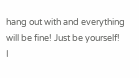hang out with and everything will be fine! Just be yourself!
I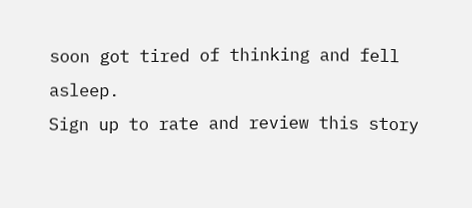soon got tired of thinking and fell asleep.
Sign up to rate and review this story